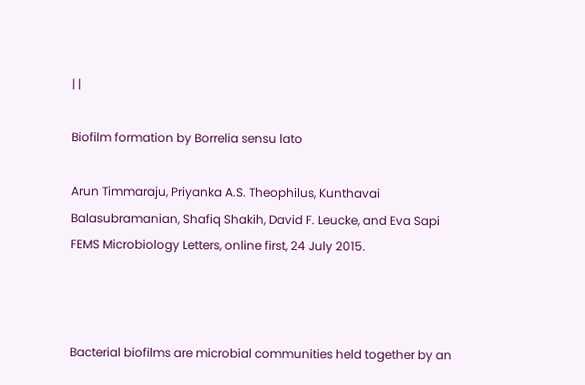| |

Biofilm formation by Borrelia sensu lato

Arun Timmaraju, Priyanka A.S. Theophilus, Kunthavai Balasubramanian, Shafiq Shakih, David F. Leucke, and Eva Sapi
FEMS Microbiology Letters, online first, 24 July 2015.



Bacterial biofilms are microbial communities held together by an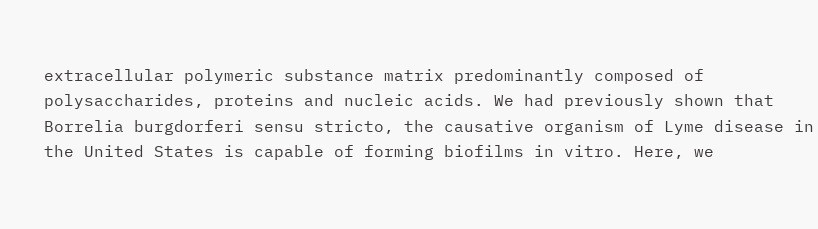extracellular polymeric substance matrix predominantly composed of polysaccharides, proteins and nucleic acids. We had previously shown that Borrelia burgdorferi sensu stricto, the causative organism of Lyme disease in the United States is capable of forming biofilms in vitro. Here, we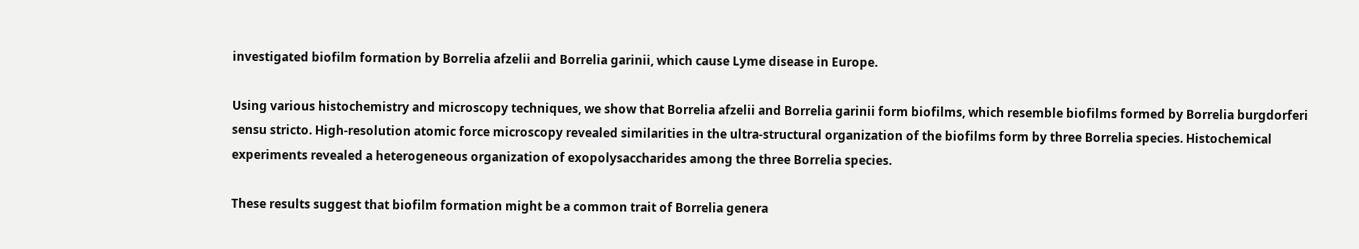investigated biofilm formation by Borrelia afzelii and Borrelia garinii, which cause Lyme disease in Europe.

Using various histochemistry and microscopy techniques, we show that Borrelia afzelii and Borrelia garinii form biofilms, which resemble biofilms formed by Borrelia burgdorferi sensu stricto. High-resolution atomic force microscopy revealed similarities in the ultra-structural organization of the biofilms form by three Borrelia species. Histochemical experiments revealed a heterogeneous organization of exopolysaccharides among the three Borrelia species.

These results suggest that biofilm formation might be a common trait of Borrelia genera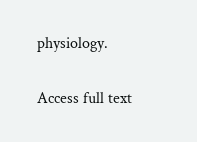physiology.

Access full text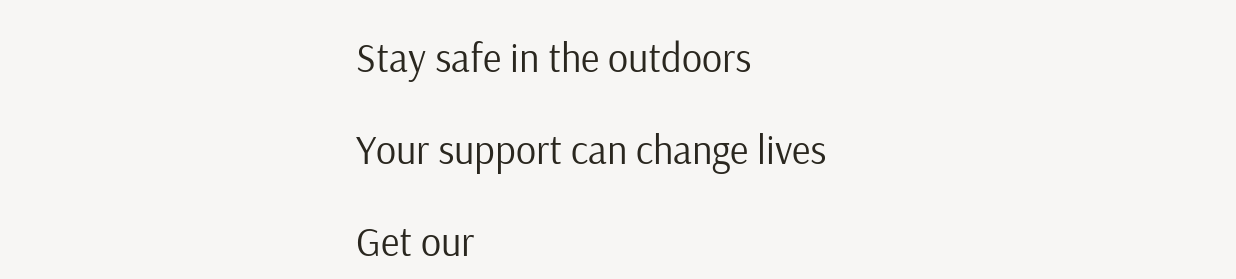Stay safe in the outdoors

Your support can change lives

Get our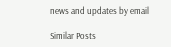news and updates by email

Similar Posts